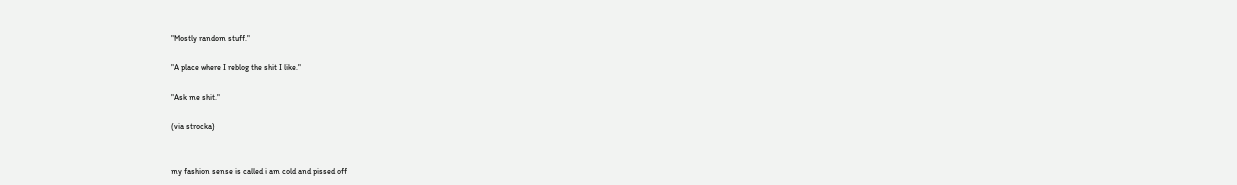"Mostly random stuff."

"A place where I reblog the shit I like."

"Ask me shit."

(via strocka)


my fashion sense is called i am cold and pissed off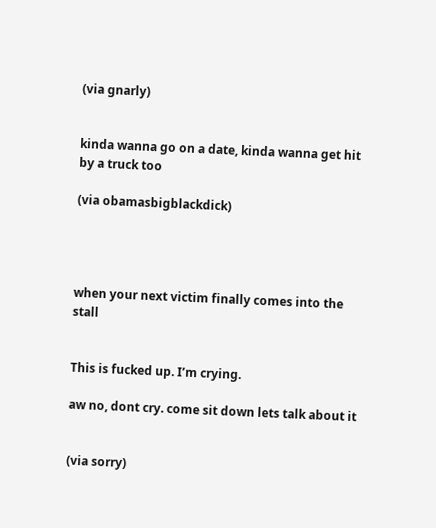(via gnarly)


kinda wanna go on a date, kinda wanna get hit by a truck too

(via obamasbigblackdick)




when your next victim finally comes into the stall


This is fucked up. I’m crying.

aw no, dont cry. come sit down lets talk about it


(via sorry)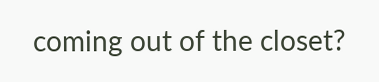coming out of the closet?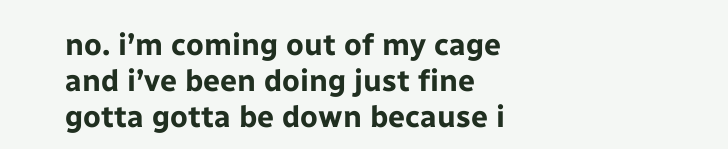no. i’m coming out of my cage and i’ve been doing just fine gotta gotta be down because i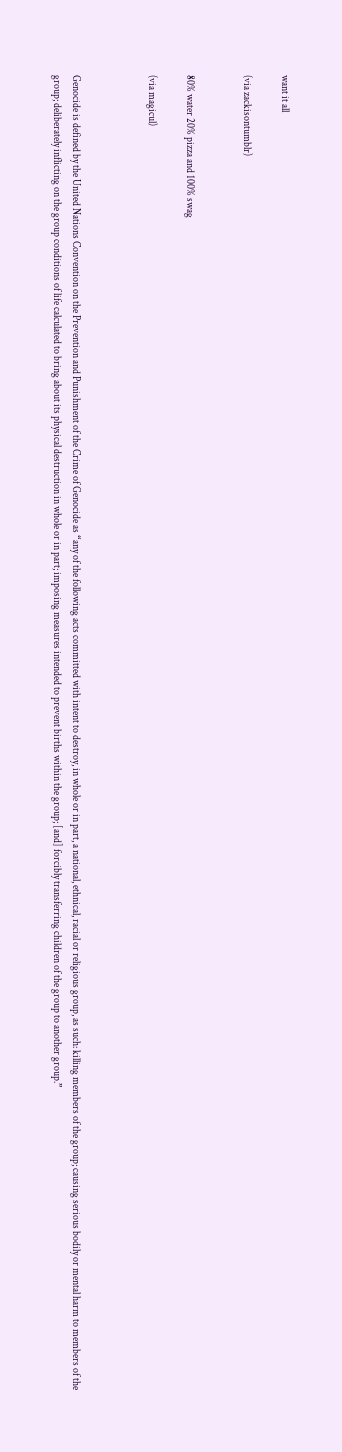want it all

(via zackisontumblr)


80% water 20% pizza and 100% swag

(via magicul)



Genocide is defined by the United Nations Convention on the Prevention and Punishment of the Crime of Genocide as “any of the following acts committed with intent to destroy, in whole or in part, a national, ethnical, racial or religious group, as such: killing members of the group; causing serious bodily or mental harm to members of the group; deliberately inflicting on the group conditions of life calculated to bring about its physical destruction in whole or in part; imposing measures intended to prevent births within the group; [and] forcibly transferring children of the group to another group.”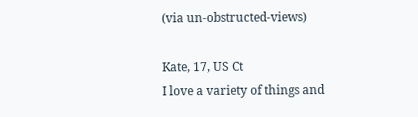(via un-obstructed-views)

Kate, 17, US Ct
I love a variety of things and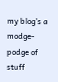my blog's a modge-podge of stuff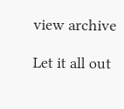view archive

Let it all out